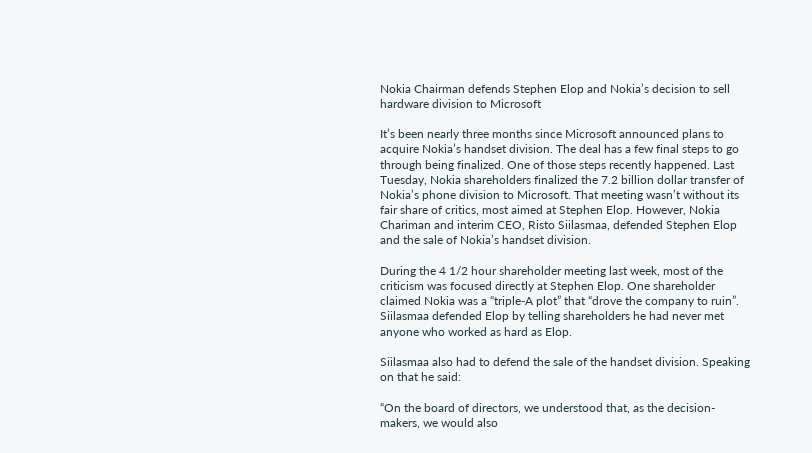Nokia Chairman defends Stephen Elop and Nokia’s decision to sell hardware division to Microsoft

It’s been nearly three months since Microsoft announced plans to acquire Nokia’s handset division. The deal has a few final steps to go through being finalized. One of those steps recently happened. Last Tuesday, Nokia shareholders finalized the 7.2 billion dollar transfer of Nokia’s phone division to Microsoft. That meeting wasn’t without its fair share of critics, most aimed at Stephen Elop. However, Nokia Chariman and interim CEO, Risto Siilasmaa, defended Stephen Elop and the sale of Nokia’s handset division.

During the 4 1/2 hour shareholder meeting last week, most of the criticism was focused directly at Stephen Elop. One shareholder claimed Nokia was a “triple-A plot” that “drove the company to ruin”. Siilasmaa defended Elop by telling shareholders he had never met anyone who worked as hard as Elop.

Siilasmaa also had to defend the sale of the handset division. Speaking on that he said:

“On the board of directors, we understood that, as the decision-makers, we would also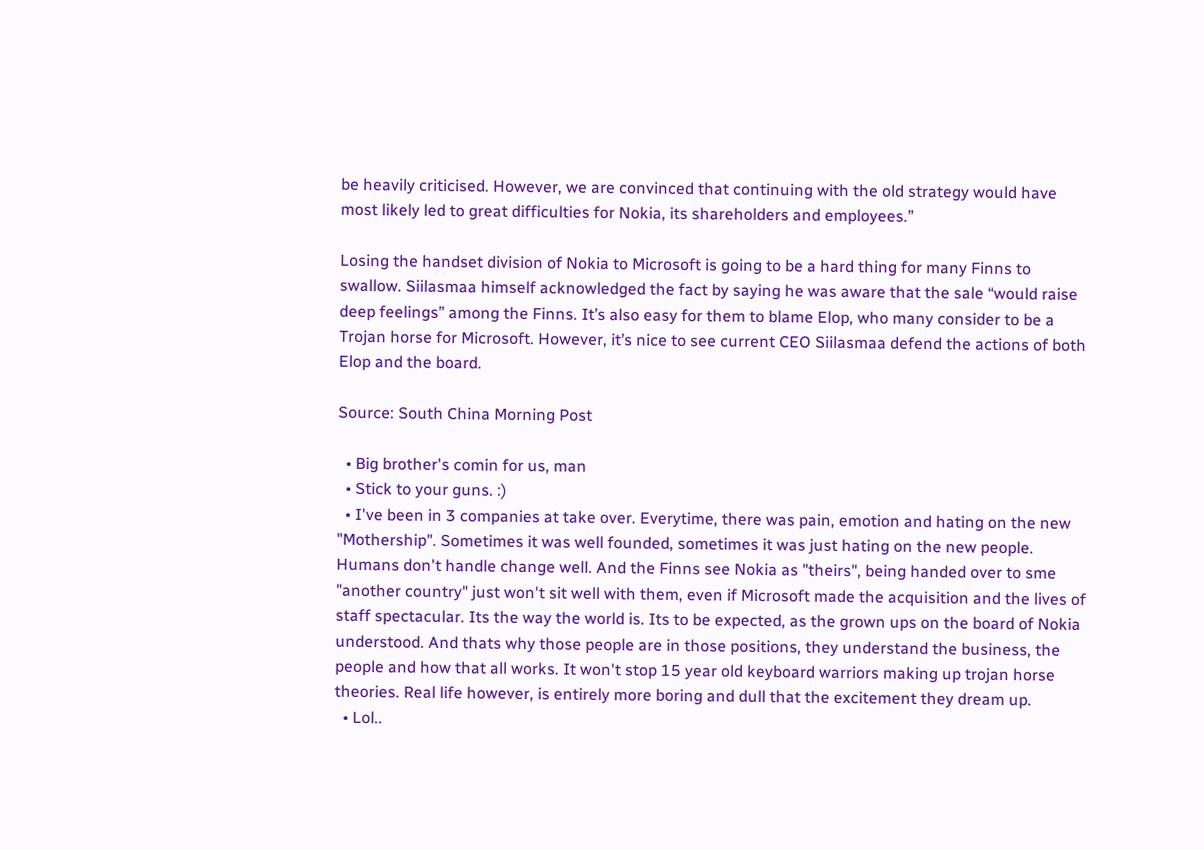be heavily criticised. However, we are convinced that continuing with the old strategy would have most likely led to great difficulties for Nokia, its shareholders and employees.”

Losing the handset division of Nokia to Microsoft is going to be a hard thing for many Finns to swallow. Siilasmaa himself acknowledged the fact by saying he was aware that the sale “would raise deep feelings” among the Finns. It’s also easy for them to blame Elop, who many consider to be a Trojan horse for Microsoft. However, it’s nice to see current CEO Siilasmaa defend the actions of both Elop and the board.

Source: South China Morning Post

  • Big brother's comin for us, man
  • Stick to your guns. :)
  • I've been in 3 companies at take over. Everytime, there was pain, emotion and hating on the new "Mothership". Sometimes it was well founded, sometimes it was just hating on the new people. Humans don't handle change well. And the Finns see Nokia as "theirs", being handed over to sme "another country" just won't sit well with them, even if Microsoft made the acquisition and the lives of staff spectacular. Its the way the world is. Its to be expected, as the grown ups on the board of Nokia understood. And thats why those people are in those positions, they understand the business, the people and how that all works. It won't stop 15 year old keyboard warriors making up trojan horse theories. Real life however, is entirely more boring and dull that the excitement they dream up.
  • Lol..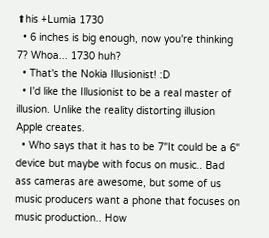⬆his +Lumia 1730
  • 6 inches is big enough, now you're thinking 7? Whoa... 1730 huh?
  • That's the Nokia Illusionist! :D
  • I'd like the Illusionist to be a real master of illusion. Unlike the reality distorting illusion Apple creates.
  • Who says that it has to be 7"It could be a 6" device but maybe with focus on music.. Bad ass cameras are awesome, but some of us music producers want a phone that focuses on music production.. How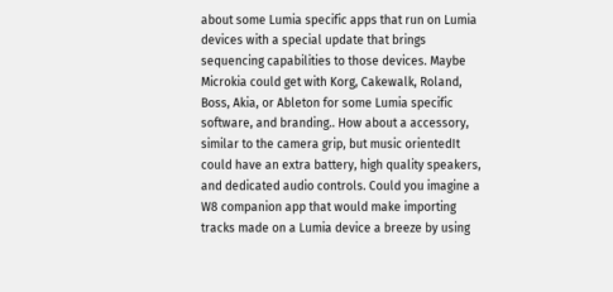about some Lumia specific apps that run on Lumia devices with a special update that brings sequencing capabilities to those devices. Maybe Microkia could get with Korg, Cakewalk, Roland, Boss, Akia, or Ableton for some Lumia specific software, and branding.. How about a accessory, similar to the camera grip, but music orientedIt could have an extra battery, high quality speakers, and dedicated audio controls. Could you imagine a W8 companion app that would make importing tracks made on a Lumia device a breeze by using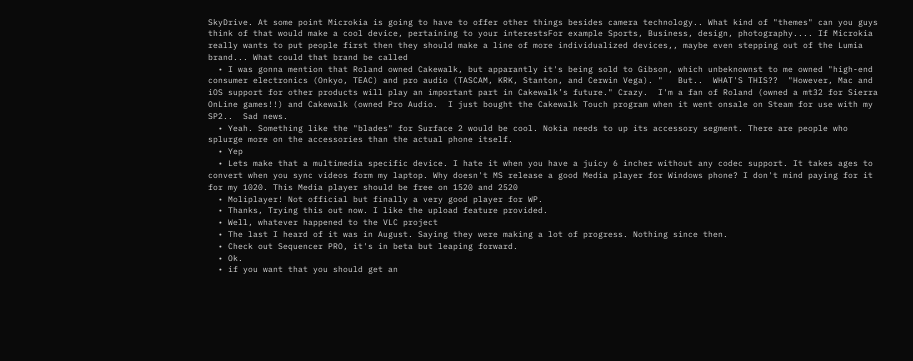SkyDrive. At some point Microkia is going to have to offer other things besides camera technology.. What kind of "themes" can you guys think of that would make a cool device, pertaining to your interestsFor example Sports, Business, design, photography.... If Microkia really wants to put people first then they should make a line of more individualized devices,, maybe even stepping out of the Lumia brand... What could that brand be called
  • I was gonna mention that Roland owned Cakewalk, but apparantly it's being sold to Gibson, which unbeknownst to me owned "high-end consumer electronics (Onkyo, TEAC) and pro audio (TASCAM, KRK, Stanton, and Cerwin Vega). "   But..  WHAT'S THIS??  "However, Mac and iOS support for other products will play an important part in Cakewalk’s future." Crazy.  I'm a fan of Roland (owned a mt32 for Sierra OnLine games!!) and Cakewalk (owned Pro Audio.  I just bought the Cakewalk Touch program when it went onsale on Steam for use with my SP2..  Sad news.
  • Yeah. Something like the "blades" for Surface 2 would be cool. Nokia needs to up its accessory segment. There are people who splurge more on the accessories than the actual phone itself.
  • Yep
  • Lets make that a multimedia specific device. I hate it when you have a juicy 6 incher without any codec support. It takes ages to convert when you sync videos form my laptop. Why doesn't MS release a good Media player for Windows phone? I don't mind paying for it for my 1020. This Media player should be free on 1520 and 2520
  • Moliplayer! Not official but finally a very good player for WP.
  • Thanks, Trying this out now. I like the upload feature provided.
  • Well, whatever happened to the VLC project
  • The last I heard of it was in August. Saying they were making a lot of progress. Nothing since then.
  • Check out Sequencer PRO, it's in beta but leaping forward.
  • Ok.
  • if you want that you should get an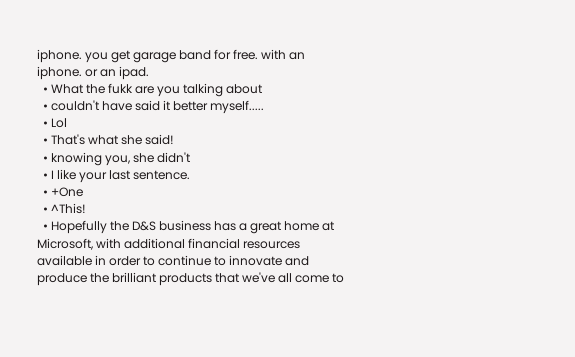iphone. you get garage band for free. with an iphone. or an ipad.
  • What the fukk are you talking about
  • couldn't have said it better myself.....
  • Lol
  • That's what she said!
  • knowing you, she didn't
  • I like your last sentence.
  • +One
  • ^This!
  • Hopefully the D&S business has a great home at Microsoft, with additional financial resources available in order to continue to innovate and produce the brilliant products that we've all come to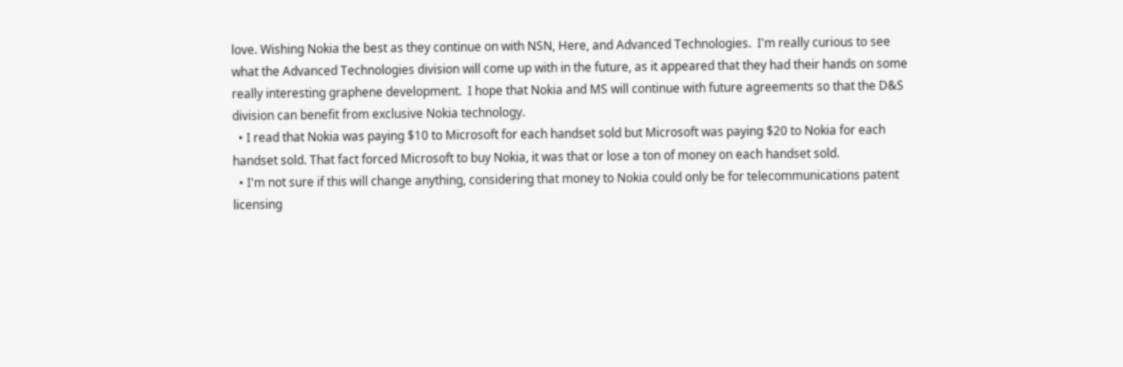love. Wishing Nokia the best as they continue on with NSN, Here, and Advanced Technologies.  I'm really curious to see what the Advanced Technologies division will come up with in the future, as it appeared that they had their hands on some really interesting graphene development.  I hope that Nokia and MS will continue with future agreements so that the D&S division can benefit from exclusive Nokia technology.
  • I read that Nokia was paying $10 to Microsoft for each handset sold but Microsoft was paying $20 to Nokia for each handset sold. That fact forced Microsoft to buy Nokia, it was that or lose a ton of money on each handset sold.
  • I'm not sure if this will change anything, considering that money to Nokia could only be for telecommunications patent licensing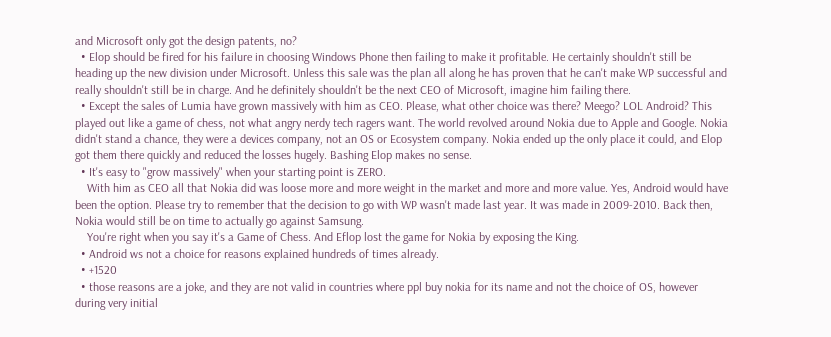and Microsoft only got the design patents, no?
  • Elop should be fired for his failure in choosing Windows Phone then failing to make it profitable. He certainly shouldn't still be heading up the new division under Microsoft. Unless this sale was the plan all along he has proven that he can't make WP successful and really shouldn't still be in charge. And he definitely shouldn't be the next CEO of Microsoft, imagine him failing there.
  • Except the sales of Lumia have grown massively with him as CEO. Please, what other choice was there? Meego? LOL Android? This played out like a game of chess, not what angry nerdy tech ragers want. The world revolved around Nokia due to Apple and Google. Nokia didn't stand a chance, they were a devices company, not an OS or Ecosystem company. Nokia ended up the only place it could, and Elop got them there quickly and reduced the losses hugely. Bashing Elop makes no sense.
  • It's easy to "grow massively" when your starting point is ZERO.
    With him as CEO all that Nokia did was loose more and more weight in the market and more and more value. Yes, Android would have been the option. Please try to remember that the decision to go with WP wasn't made last year. It was made in 2009-2010. Back then, Nokia would still be on time to actually go against Samsung.
    You're right when you say it's a Game of Chess. And Eflop lost the game for Nokia by exposing the King.
  • Android ws not a choice for reasons explained hundreds of times already.
  • +1520
  • those reasons are a joke, and they are not valid in countries where ppl buy nokia for its name and not the choice of OS, however during very initial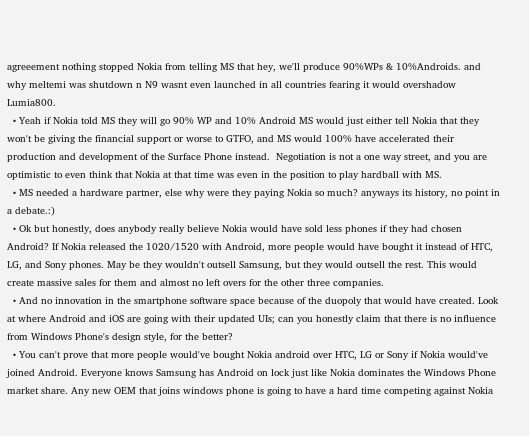agreeement nothing stopped Nokia from telling MS that hey, we'll produce 90%WPs & 10%Androids. and why meltemi was shutdown n N9 wasnt even launched in all countries fearing it would overshadow Lumia800.
  • Yeah if Nokia told MS they will go 90% WP and 10% Android MS would just either tell Nokia that they won't be giving the financial support or worse to GTFO, and MS would 100% have accelerated their production and development of the Surface Phone instead.  Negotiation is not a one way street, and you are optimistic to even think that Nokia at that time was even in the position to play hardball with MS.
  • MS needed a hardware partner, else why were they paying Nokia so much? anyways its history, no point in a debate.:)
  • Ok but honestly, does anybody really believe Nokia would have sold less phones if they had chosen Android? If Nokia released the 1020/1520 with Android, more people would have bought it instead of HTC, LG, and Sony phones. May be they wouldn't outsell Samsung, but they would outsell the rest. This would create massive sales for them and almost no left overs for the other three companies.
  • And no innovation in the smartphone software space because of the duopoly that would have created. Look at where Android and iOS are going with their updated UIs; can you honestly claim that there is no influence from Windows Phone's design style, for the better?
  • You can't prove that more people would've bought Nokia android over HTC, LG or Sony if Nokia would've joined Android. Everyone knows Samsung has Android on lock just like Nokia dominates the Windows Phone market share. Any new OEM that joins windows phone is going to have a hard time competing against Nokia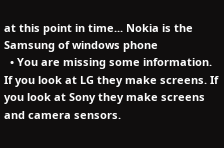at this point in time... Nokia is the Samsung of windows phone
  • You are missing some information. If you look at LG they make screens. If you look at Sony they make screens and camera sensors.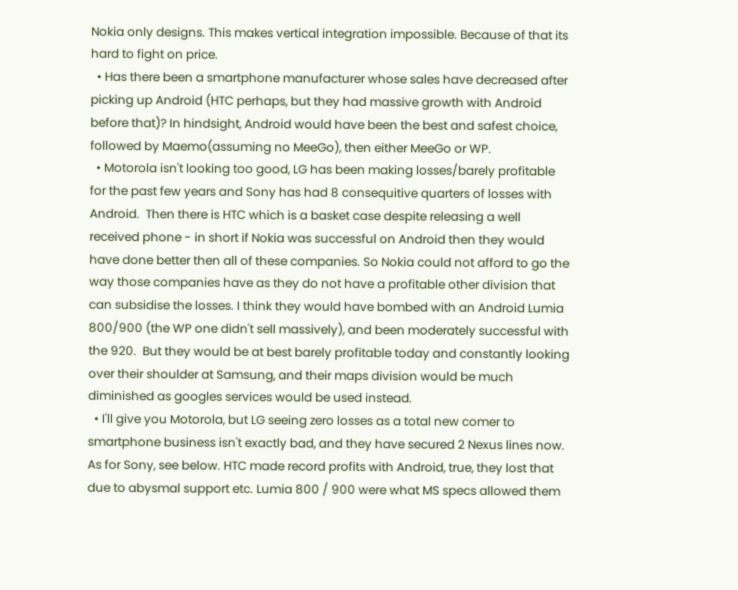Nokia only designs. This makes vertical integration impossible. Because of that its hard to fight on price.
  • Has there been a smartphone manufacturer whose sales have decreased after picking up Android (HTC perhaps, but they had massive growth with Android before that)? In hindsight, Android would have been the best and safest choice, followed by Maemo(assuming no MeeGo), then either MeeGo or WP.
  • Motorola isn't looking too good, LG has been making losses/barely profitable for the past few years and Sony has had 8 consequitive quarters of losses with Android.  Then there is HTC which is a basket case despite releasing a well received phone - in short if Nokia was successful on Android then they would have done better then all of these companies. So Nokia could not afford to go the way those companies have as they do not have a profitable other division that can subsidise the losses. I think they would have bombed with an Android Lumia 800/900 (the WP one didn't sell massively), and been moderately successful with the 920.  But they would be at best barely profitable today and constantly looking over their shoulder at Samsung, and their maps division would be much diminished as googles services would be used instead.
  • I'll give you Motorola, but LG seeing zero losses as a total new comer to smartphone business isn't exactly bad, and they have secured 2 Nexus lines now. As for Sony, see below. HTC made record profits with Android, true, they lost that due to abysmal support etc. Lumia 800 / 900 were what MS specs allowed them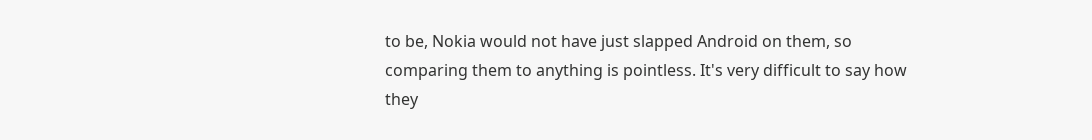to be, Nokia would not have just slapped Android on them, so comparing them to anything is pointless. It's very difficult to say how they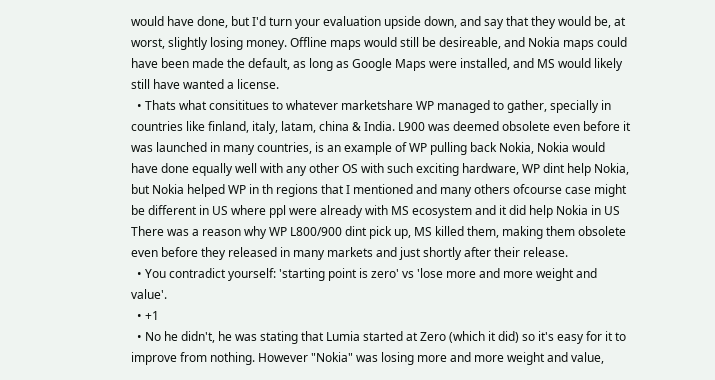would have done, but I'd turn your evaluation upside down, and say that they would be, at worst, slightly losing money. Offline maps would still be desireable, and Nokia maps could have been made the default, as long as Google Maps were installed, and MS would likely still have wanted a license.
  • Thats what consititues to whatever marketshare WP managed to gather, specially in countries like finland, italy, latam, china & India. L900 was deemed obsolete even before it was launched in many countries, is an example of WP pulling back Nokia, Nokia would have done equally well with any other OS with such exciting hardware, WP dint help Nokia, but Nokia helped WP in th regions that I mentioned and many others ofcourse case might be different in US where ppl were already with MS ecosystem and it did help Nokia in US There was a reason why WP L800/900 dint pick up, MS killed them, making them obsolete even before they released in many markets and just shortly after their release.
  • You contradict yourself: 'starting point is zero' vs 'lose more and more weight and value'.
  • +1
  • No he didn't, he was stating that Lumia started at Zero (which it did) so it's easy for it to improve from nothing. However "Nokia" was losing more and more weight and value,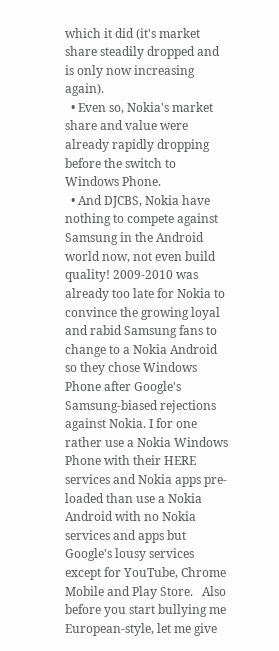which it did (it's market share steadily dropped and is only now increasing again).
  • Even so, Nokia's market share and value were already rapidly dropping before the switch to Windows Phone.
  • And DJCBS, Nokia have nothing to compete against Samsung in the Android world now, not even build quality! 2009-2010 was already too late for Nokia to convince the growing loyal and rabid Samsung fans to change to a Nokia Android so they chose Windows Phone after Google's Samsung-biased rejections against Nokia. I for one rather use a Nokia Windows Phone with their HERE services and Nokia apps pre-loaded than use a Nokia Android with no Nokia services and apps but Google's lousy services except for YouTube, Chrome Mobile and Play Store.   Also before you start bullying me European-style, let me give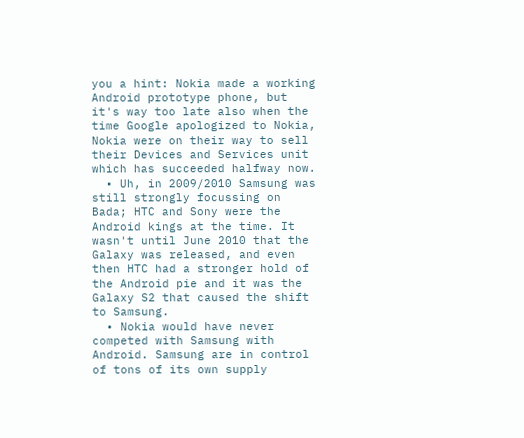you a hint: Nokia made a working Android prototype phone, but it's way too late also when the time Google apologized to Nokia, Nokia were on their way to sell their Devices and Services unit which has succeeded halfway now.
  • Uh, in 2009/2010 Samsung was still strongly focussing on Bada; HTC and Sony were the Android kings at the time. It wasn't until June 2010 that the Galaxy was released, and even then HTC had a stronger hold of the Android pie and it was the Galaxy S2 that caused the shift to Samsung.
  • Nokia would have never competed with Samsung with Android. Samsung are in control of tons of its own supply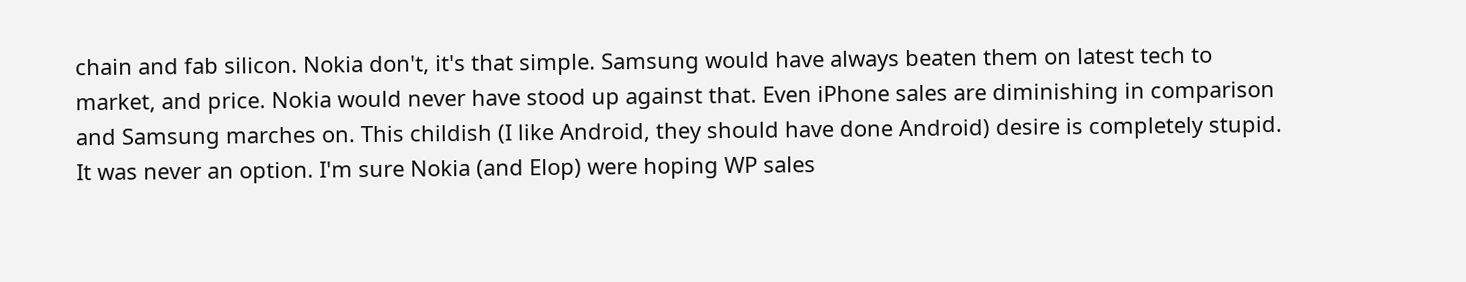chain and fab silicon. Nokia don't, it's that simple. Samsung would have always beaten them on latest tech to market, and price. Nokia would never have stood up against that. Even iPhone sales are diminishing in comparison and Samsung marches on. This childish (I like Android, they should have done Android) desire is completely stupid. It was never an option. I'm sure Nokia (and Elop) were hoping WP sales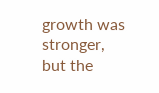growth was stronger, but the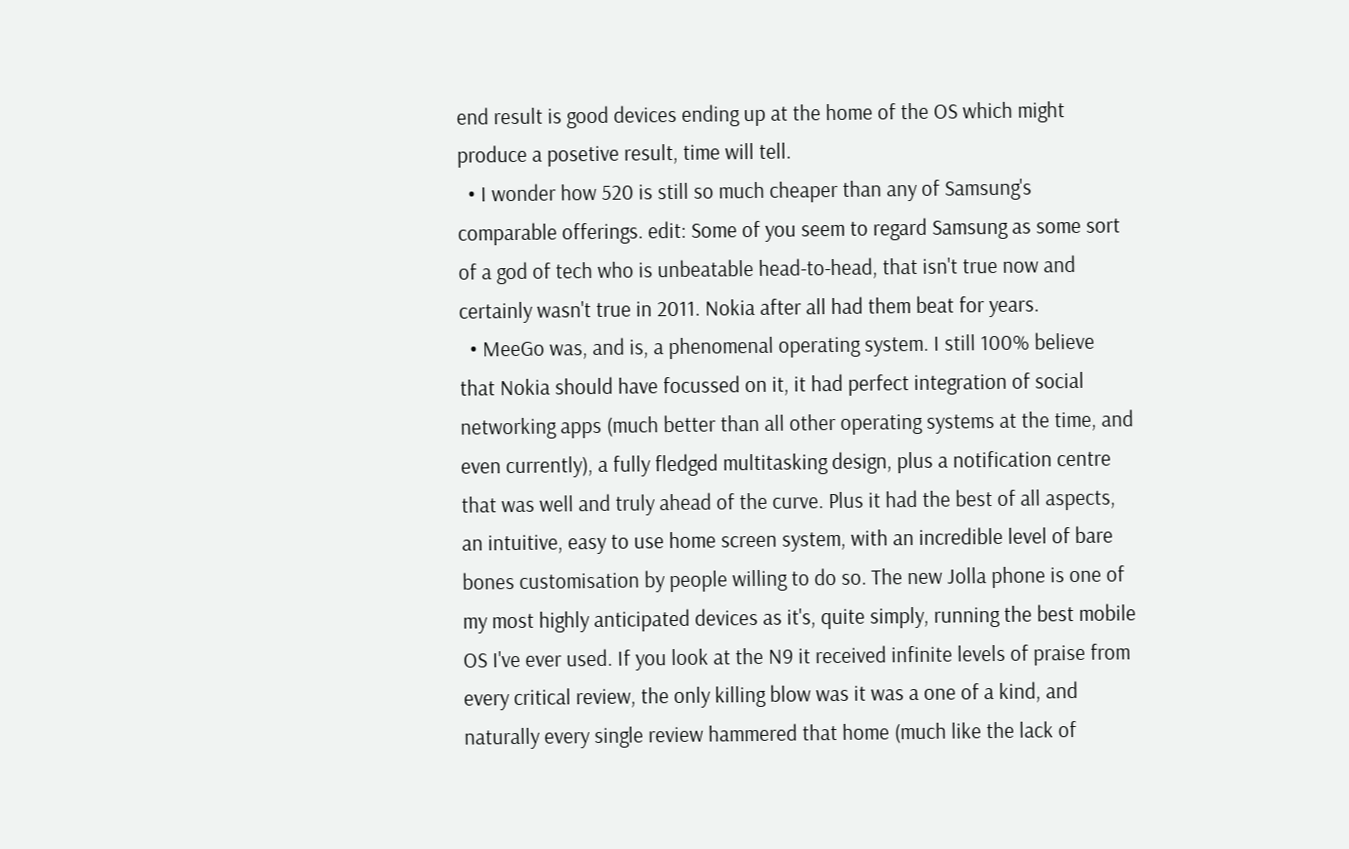end result is good devices ending up at the home of the OS which might produce a posetive result, time will tell.
  • I wonder how 520 is still so much cheaper than any of Samsung's comparable offerings. edit: Some of you seem to regard Samsung as some sort of a god of tech who is unbeatable head-to-head, that isn't true now and certainly wasn't true in 2011. Nokia after all had them beat for years.
  • MeeGo was, and is, a phenomenal operating system. I still 100% believe that Nokia should have focussed on it, it had perfect integration of social networking apps (much better than all other operating systems at the time, and even currently), a fully fledged multitasking design, plus a notification centre that was well and truly ahead of the curve. Plus it had the best of all aspects, an intuitive, easy to use home screen system, with an incredible level of bare bones customisation by people willing to do so. The new Jolla phone is one of my most highly anticipated devices as it's, quite simply, running the best mobile OS I've ever used. If you look at the N9 it received infinite levels of praise from every critical review, the only killing blow was it was a one of a kind, and naturally every single review hammered that home (much like the lack of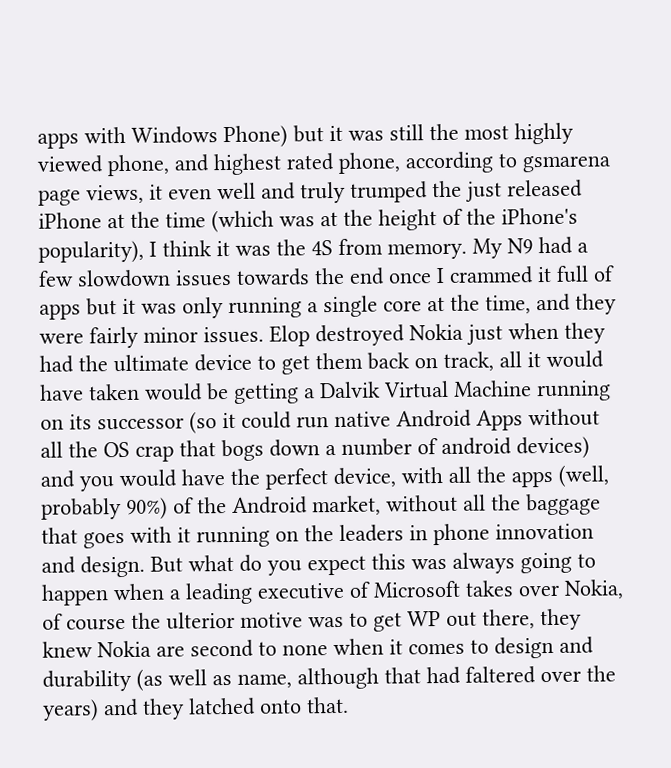apps with Windows Phone) but it was still the most highly viewed phone, and highest rated phone, according to gsmarena page views, it even well and truly trumped the just released iPhone at the time (which was at the height of the iPhone's popularity), I think it was the 4S from memory. My N9 had a few slowdown issues towards the end once I crammed it full of apps but it was only running a single core at the time, and they were fairly minor issues. Elop destroyed Nokia just when they had the ultimate device to get them back on track, all it would have taken would be getting a Dalvik Virtual Machine running on its successor (so it could run native Android Apps without all the OS crap that bogs down a number of android devices) and you would have the perfect device, with all the apps (well, probably 90%) of the Android market, without all the baggage that goes with it running on the leaders in phone innovation and design. But what do you expect this was always going to happen when a leading executive of Microsoft takes over Nokia, of course the ulterior motive was to get WP out there, they knew Nokia are second to none when it comes to design and durability (as well as name, although that had faltered over the years) and they latched onto that.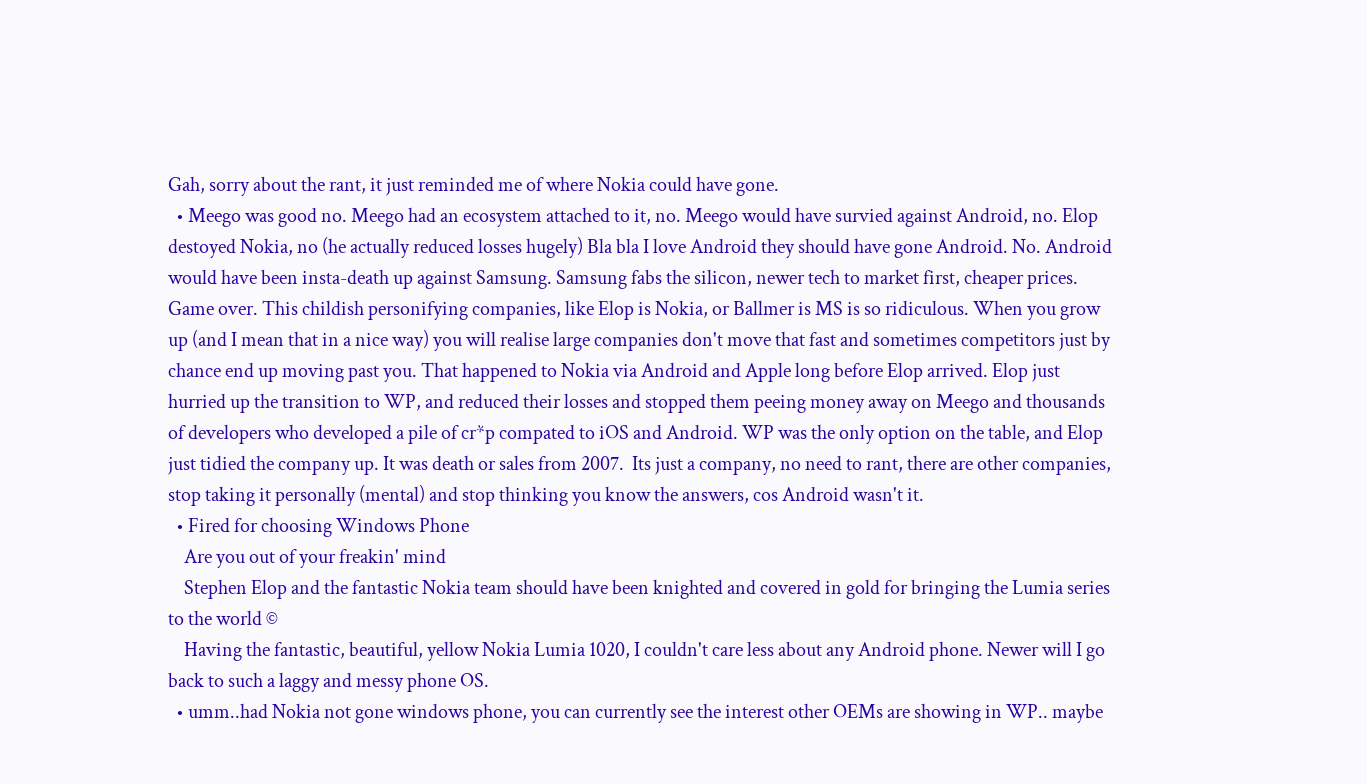Gah, sorry about the rant, it just reminded me of where Nokia could have gone.
  • Meego was good no. Meego had an ecosystem attached to it, no. Meego would have survied against Android, no. Elop destoyed Nokia, no (he actually reduced losses hugely) Bla bla I love Android they should have gone Android. No. Android would have been insta-death up against Samsung. Samsung fabs the silicon, newer tech to market first, cheaper prices. Game over. This childish personifying companies, like Elop is Nokia, or Ballmer is MS is so ridiculous. When you grow up (and I mean that in a nice way) you will realise large companies don't move that fast and sometimes competitors just by chance end up moving past you. That happened to Nokia via Android and Apple long before Elop arrived. Elop just hurried up the transition to WP, and reduced their losses and stopped them peeing money away on Meego and thousands of developers who developed a pile of cr*p compated to iOS and Android. WP was the only option on the table, and Elop just tidied the company up. It was death or sales from 2007.  Its just a company, no need to rant, there are other companies, stop taking it personally (mental) and stop thinking you know the answers, cos Android wasn't it.
  • Fired for choosing Windows Phone
    Are you out of your freakin' mind
    Stephen Elop and the fantastic Nokia team should have been knighted and covered in gold for bringing the Lumia series to the world ©
    Having the fantastic, beautiful, yellow Nokia Lumia 1020, I couldn't care less about any Android phone. Newer will I go back to such a laggy and messy phone OS.
  • umm..had Nokia not gone windows phone, you can currently see the interest other OEMs are showing in WP.. maybe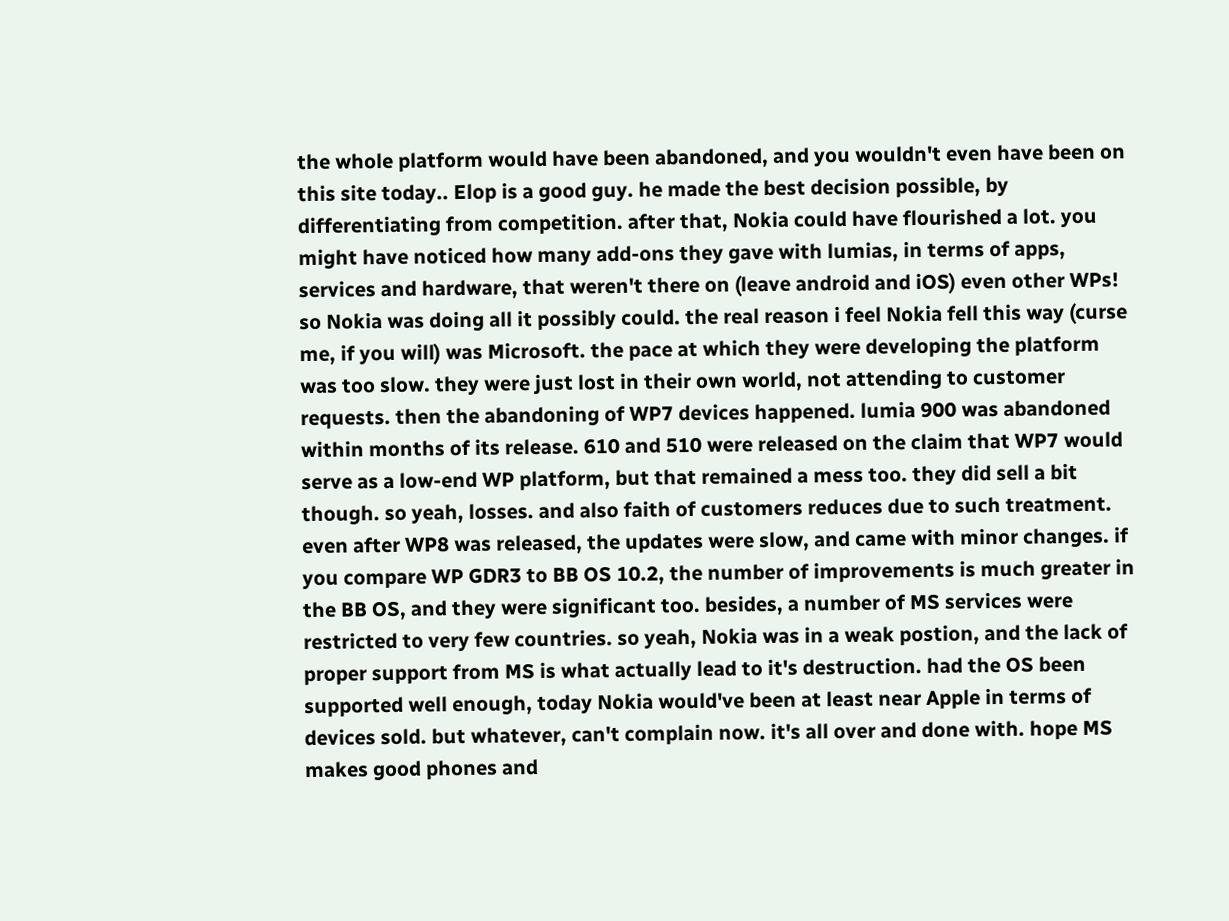the whole platform would have been abandoned, and you wouldn't even have been on this site today.. Elop is a good guy. he made the best decision possible, by differentiating from competition. after that, Nokia could have flourished a lot. you might have noticed how many add-ons they gave with lumias, in terms of apps, services and hardware, that weren't there on (leave android and iOS) even other WPs! so Nokia was doing all it possibly could. the real reason i feel Nokia fell this way (curse me, if you will) was Microsoft. the pace at which they were developing the platform was too slow. they were just lost in their own world, not attending to customer requests. then the abandoning of WP7 devices happened. lumia 900 was abandoned within months of its release. 610 and 510 were released on the claim that WP7 would serve as a low-end WP platform, but that remained a mess too. they did sell a bit though. so yeah, losses. and also faith of customers reduces due to such treatment. even after WP8 was released, the updates were slow, and came with minor changes. if you compare WP GDR3 to BB OS 10.2, the number of improvements is much greater in the BB OS, and they were significant too. besides, a number of MS services were restricted to very few countries. so yeah, Nokia was in a weak postion, and the lack of proper support from MS is what actually lead to it's destruction. had the OS been supported well enough, today Nokia would've been at least near Apple in terms of devices sold. but whatever, can't complain now. it's all over and done with. hope MS makes good phones and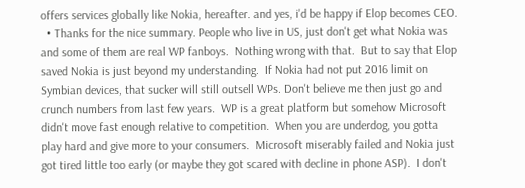offers services globally like Nokia, hereafter. and yes, i'd be happy if Elop becomes CEO.
  • Thanks for the nice summary. People who live in US, just don't get what Nokia was and some of them are real WP fanboys.  Nothing wrong with that.  But to say that Elop saved Nokia is just beyond my understanding.  If Nokia had not put 2016 limit on Symbian devices, that sucker will still outsell WPs. Don't believe me then just go and crunch numbers from last few years.  WP is a great platform but somehow Microsoft didn't move fast enough relative to competition.  When you are underdog, you gotta play hard and give more to your consumers.  Microsoft miserably failed and Nokia just got tired little too early (or maybe they got scared with decline in phone ASP).  I don't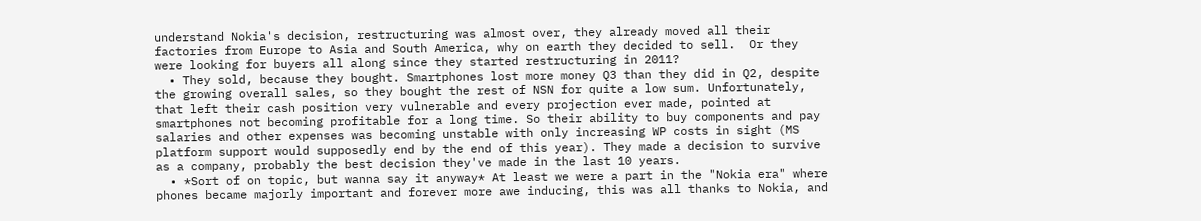understand Nokia's decision, restructuring was almost over, they already moved all their factories from Europe to Asia and South America, why on earth they decided to sell.  Or they were looking for buyers all along since they started restructuring in 2011?
  • They sold, because they bought. Smartphones lost more money Q3 than they did in Q2, despite the growing overall sales, so they bought the rest of NSN for quite a low sum. Unfortunately, that left their cash position very vulnerable and every projection ever made, pointed at smartphones not becoming profitable for a long time. So their ability to buy components and pay salaries and other expenses was becoming unstable with only increasing WP costs in sight (MS platform support would supposedly end by the end of this year). They made a decision to survive as a company, probably the best decision they've made in the last 10 years.
  • *Sort of on topic, but wanna say it anyway* At least we were a part in the "Nokia era" where phones became majorly important and forever more awe inducing, this was all thanks to Nokia, and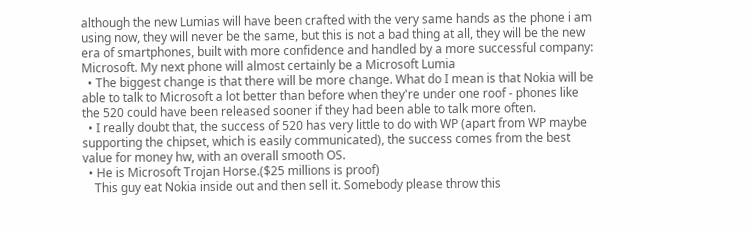although the new Lumias will have been crafted with the very same hands as the phone i am using now, they will never be the same, but this is not a bad thing at all, they will be the new era of smartphones, built with more confidence and handled by a more successful company: Microsoft. My next phone will almost certainly be a Microsoft Lumia
  • The biggest change is that there will be more change. What do I mean is that Nokia will be able to talk to Microsoft a lot better than before when they're under one roof - phones like the 520 could have been released sooner if they had been able to talk more often.
  • I really doubt that, the success of 520 has very little to do with WP (apart from WP maybe supporting the chipset, which is easily communicated), the success comes from the best value for money hw, with an overall smooth OS.
  • He is Microsoft Trojan Horse.($25 millions is proof)
    This guy eat Nokia inside out and then sell it. Somebody please throw this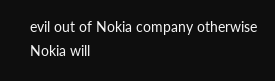evil out of Nokia company otherwise Nokia will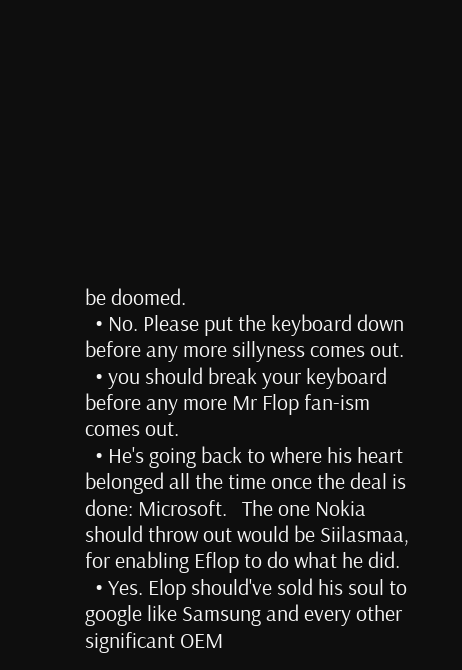be doomed.
  • No. Please put the keyboard down before any more sillyness comes out.
  • you should break your keyboard before any more Mr Flop fan-ism comes out.
  • He's going back to where his heart belonged all the time once the deal is done: Microsoft.   The one Nokia should throw out would be Siilasmaa, for enabling Eflop to do what he did.
  • Yes. Elop should've sold his soul to google like Samsung and every other significant OEM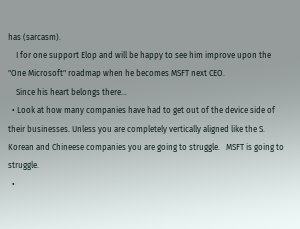has (sarcasm).
    I for one support Elop and will be happy to see him improve upon the "One Microsoft" roadmap when he becomes MSFT next CEO.
    Since his heart belongs there...
  • Look at how many companies have had to get out of the device side of their businesses. Unless you are completely vertically aligned like the S. Korean and Chineese companies you are going to struggle.   MSFT is going to struggle.
  •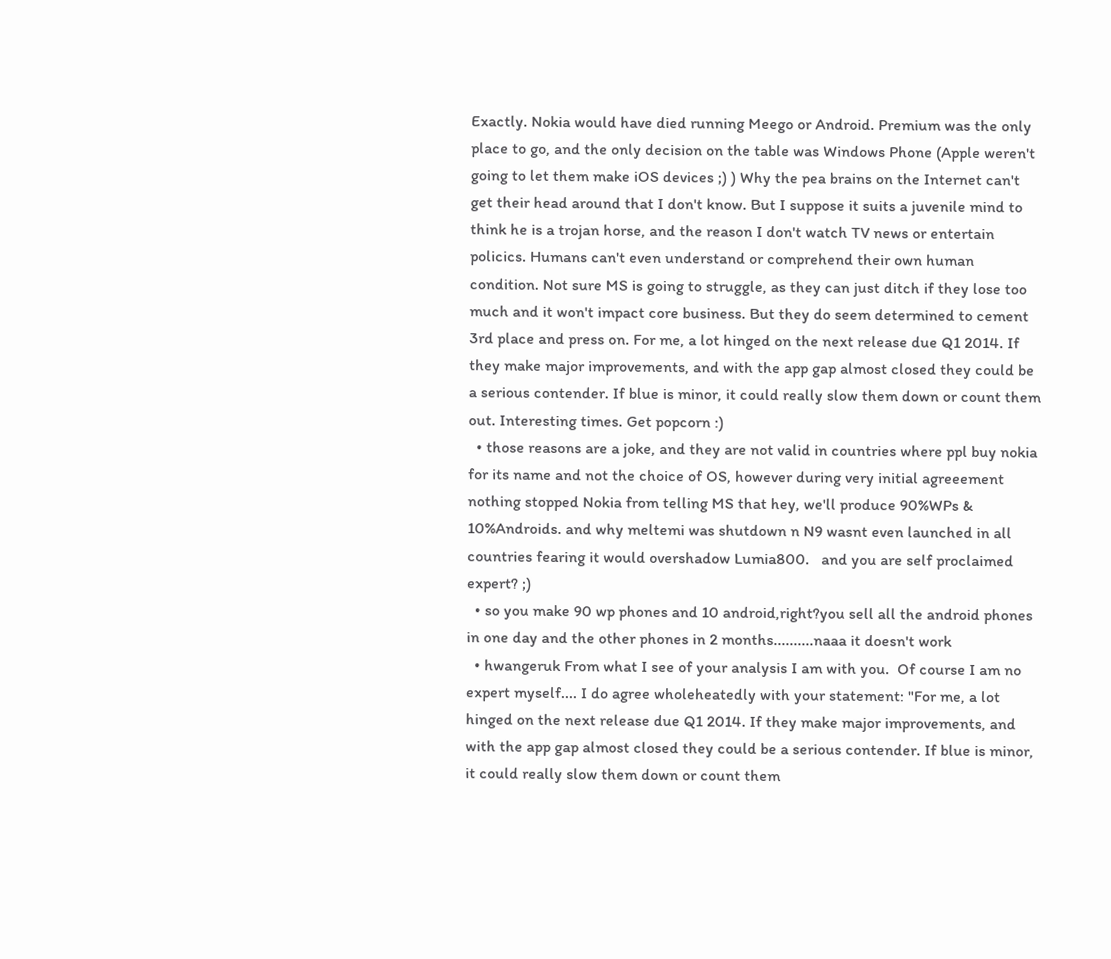Exactly. Nokia would have died running Meego or Android. Premium was the only place to go, and the only decision on the table was Windows Phone (Apple weren't going to let them make iOS devices ;) ) Why the pea brains on the Internet can't get their head around that I don't know. But I suppose it suits a juvenile mind to think he is a trojan horse, and the reason I don't watch TV news or entertain policics. Humans can't even understand or comprehend their own human condition. Not sure MS is going to struggle, as they can just ditch if they lose too much and it won't impact core business. But they do seem determined to cement 3rd place and press on. For me, a lot hinged on the next release due Q1 2014. If they make major improvements, and with the app gap almost closed they could be a serious contender. If blue is minor, it could really slow them down or count them out. Interesting times. Get popcorn :)
  • those reasons are a joke, and they are not valid in countries where ppl buy nokia for its name and not the choice of OS, however during very initial agreeement nothing stopped Nokia from telling MS that hey, we'll produce 90%WPs & 10%Androids. and why meltemi was shutdown n N9 wasnt even launched in all countries fearing it would overshadow Lumia800.   and you are self proclaimed expert? ;)
  • so you make 90 wp phones and 10 android,right?you sell all the android phones in one day and the other phones in 2 months..........naaa it doesn't work
  • hwangeruk From what I see of your analysis I am with you.  Of course I am no expert myself.... I do agree wholeheatedly with your statement: "For me, a lot hinged on the next release due Q1 2014. If they make major improvements, and with the app gap almost closed they could be a serious contender. If blue is minor, it could really slow them down or count them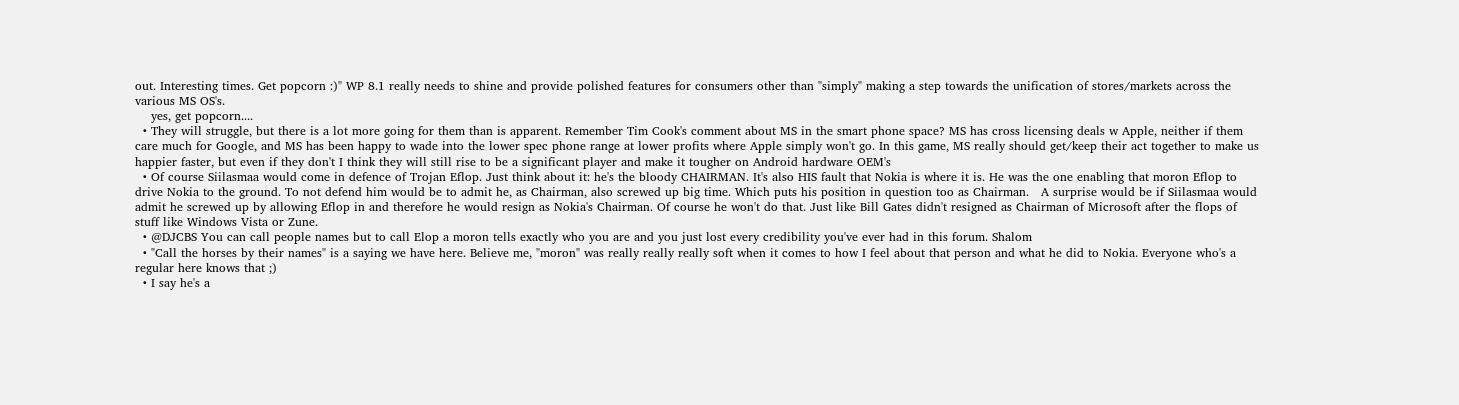out. Interesting times. Get popcorn :)" WP 8.1 really needs to shine and provide polished features for consumers other than "simply" making a step towards the unification of stores/markets across the various MS OS's.
    yes, get popcorn....
  • They will struggle, but there is a lot more going for them than is apparent. Remember Tim Cook's comment about MS in the smart phone space? MS has cross licensing deals w Apple, neither if them care much for Google, and MS has been happy to wade into the lower spec phone range at lower profits where Apple simply won't go. In this game, MS really should get/keep their act together to make us happier faster, but even if they don't I think they will still rise to be a significant player and make it tougher on Android hardware OEM's
  • Of course Siilasmaa would come in defence of Trojan Eflop. Just think about it: he's the bloody CHAIRMAN. It's also HIS fault that Nokia is where it is. He was the one enabling that moron Eflop to drive Nokia to the ground. To not defend him would be to admit he, as Chairman, also screwed up big time. Which puts his position in question too as Chairman.   A surprise would be if Siilasmaa would admit he screwed up by allowing Eflop in and therefore he would resign as Nokia's Chairman. Of course he won't do that. Just like Bill Gates didn't resigned as Chairman of Microsoft after the flops of stuff like Windows Vista or Zune.
  • @DJCBS You can call people names but to call Elop a moron tells exactly who you are and you just lost every credibility you've ever had in this forum. Shalom
  • "Call the horses by their names" is a saying we have here. Believe me, "moron" was really really really soft when it comes to how I feel about that person and what he did to Nokia. Everyone who's a regular here knows that ;)
  • I say he's a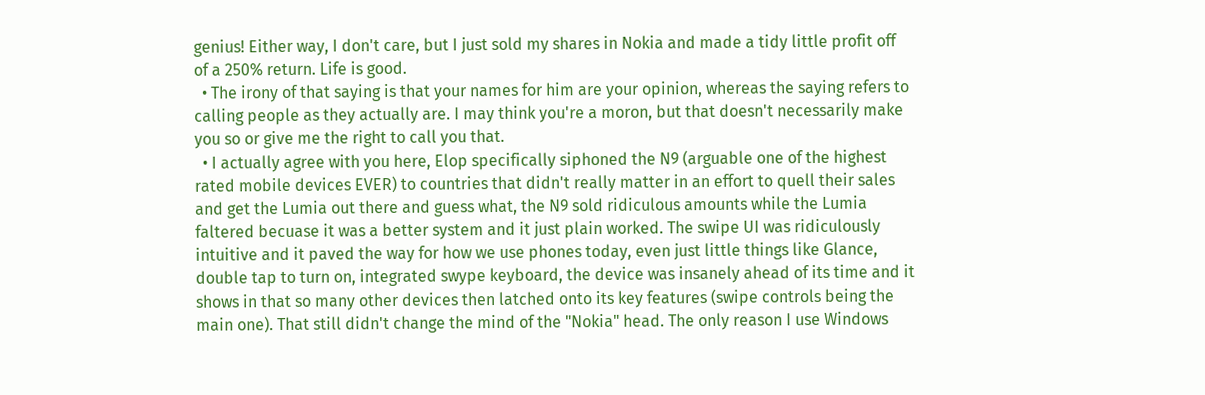genius! Either way, I don't care, but I just sold my shares in Nokia and made a tidy little profit off of a 250% return. Life is good.
  • The irony of that saying is that your names for him are your opinion, whereas the saying refers to calling people as they actually are. I may think you're a moron, but that doesn't necessarily make you so or give me the right to call you that.
  • I actually agree with you here, Elop specifically siphoned the N9 (arguable one of the highest rated mobile devices EVER) to countries that didn't really matter in an effort to quell their sales and get the Lumia out there and guess what, the N9 sold ridiculous amounts while the Lumia faltered becuase it was a better system and it just plain worked. The swipe UI was ridiculously intuitive and it paved the way for how we use phones today, even just little things like Glance, double tap to turn on, integrated swype keyboard, the device was insanely ahead of its time and it shows in that so many other devices then latched onto its key features (swipe controls being the main one). That still didn't change the mind of the "Nokia" head. The only reason I use Windows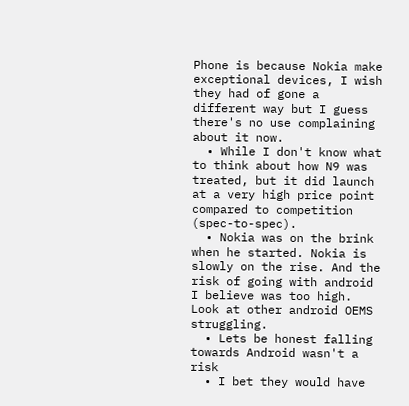Phone is because Nokia make exceptional devices, I wish they had of gone a different way but I guess there's no use complaining about it now.
  • While I don't know what to think about how N9 was treated, but it did launch at a very high price point compared to competition (spec-to-spec).
  • Nokia was on the brink when he started. Nokia is slowly on the rise. And the risk of going with android I believe was too high. Look at other android OEMS struggling.
  • Lets be honest falling towards Android wasn't a risk
  • I bet they would have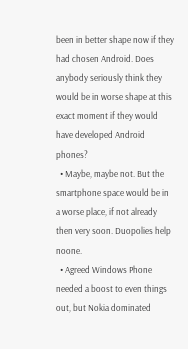been in better shape now if they had chosen Android. Does anybody seriously think they would be in worse shape at this exact moment if they would have developed Android phones?
  • Maybe, maybe not. But the smartphone space would be in a worse place, if not already then very soon. Duopolies help noone.
  • Agreed Windows Phone needed a boost to even things out, but Nokia dominated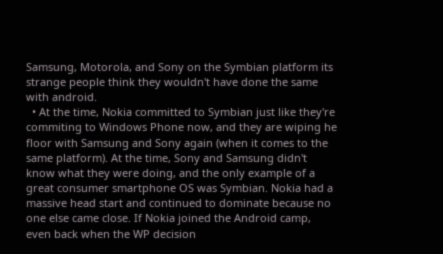Samsung, Motorola, and Sony on the Symbian platform its strange people think they wouldn't have done the same with android.
  • At the time, Nokia committed to Symbian just like they're commiting to Windows Phone now, and they are wiping he floor with Samsung and Sony again (when it comes to the same platform). At the time, Sony and Samsung didn't know what they were doing, and the only example of a great consumer smartphone OS was Symbian. Nokia had a massive head start and continued to dominate because no one else came close. If Nokia joined the Android camp, even back when the WP decision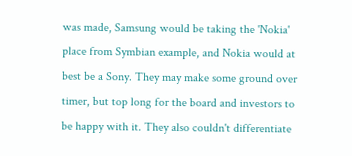was made, Samsung would be taking the 'Nokia' place from Symbian example, and Nokia would at best be a Sony. They may make some ground over timer, but top long for the board and investors to be happy with it. They also couldn't differentiate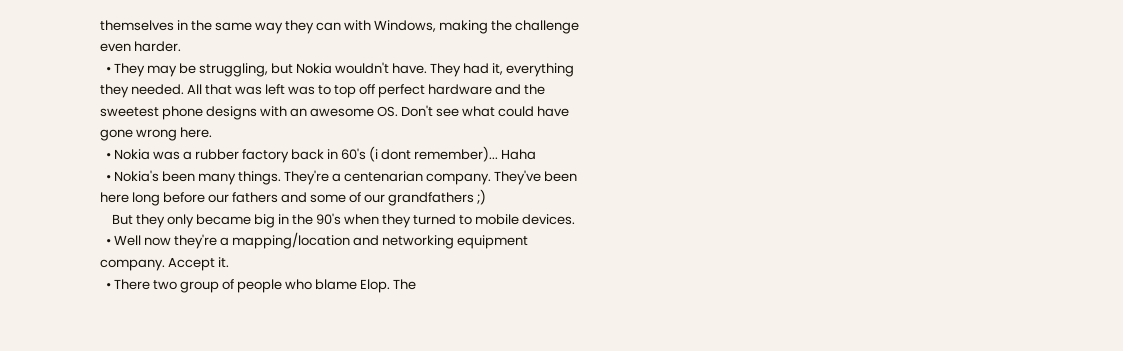themselves in the same way they can with Windows, making the challenge even harder.
  • They may be struggling, but Nokia wouldn't have. They had it, everything they needed. All that was left was to top off perfect hardware and the sweetest phone designs with an awesome OS. Don't see what could have gone wrong here.
  • Nokia was a rubber factory back in 60's (i dont remember)... Haha
  • Nokia's been many things. They're a centenarian company. They've been here long before our fathers and some of our grandfathers ;)
    But they only became big in the 90's when they turned to mobile devices.
  • Well now they're a mapping/location and networking equipment company. Accept it.
  • There two group of people who blame Elop. The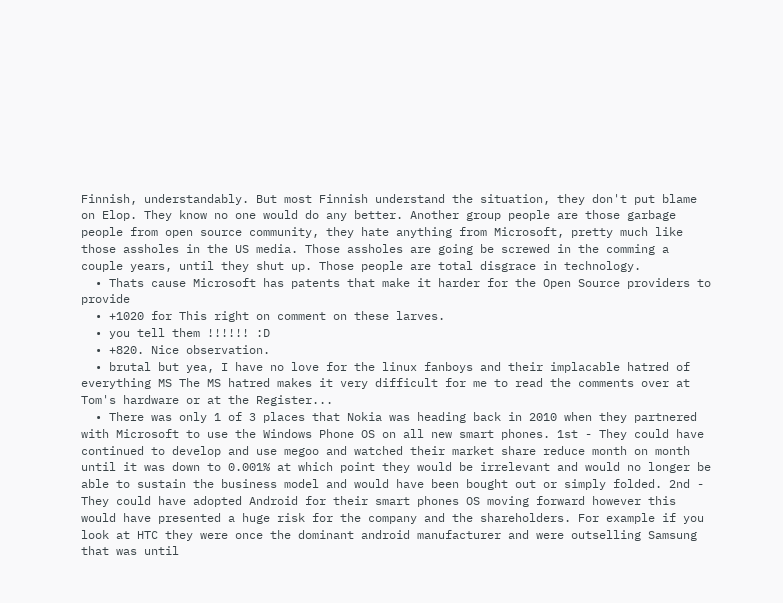Finnish, understandably. But most Finnish understand the situation, they don't put blame on Elop. They know no one would do any better. Another group people are those garbage people from open source community, they hate anything from Microsoft, pretty much like those assholes in the US media. Those assholes are going be screwed in the comming a couple years, until they shut up. Those people are total disgrace in technology.
  • Thats cause Microsoft has patents that make it harder for the Open Source providers to provide
  • +1020 for This right on comment on these larves.
  • you tell them !!!!!! :D
  • +820. Nice observation.
  • brutal but yea, I have no love for the linux fanboys and their implacable hatred of everything MS The MS hatred makes it very difficult for me to read the comments over at Tom's hardware or at the Register...
  • There was only 1 of 3 places that Nokia was heading back in 2010 when they partnered with Microsoft to use the Windows Phone OS on all new smart phones. 1st - They could have continued to develop and use megoo and watched their market share reduce month on month until it was down to 0.001% at which point they would be irrelevant and would no longer be able to sustain the business model and would have been bought out or simply folded. 2nd - They could have adopted Android for their smart phones OS moving forward however this would have presented a huge risk for the company and the shareholders. For example if you look at HTC they were once the dominant android manufacturer and were outselling Samsung that was until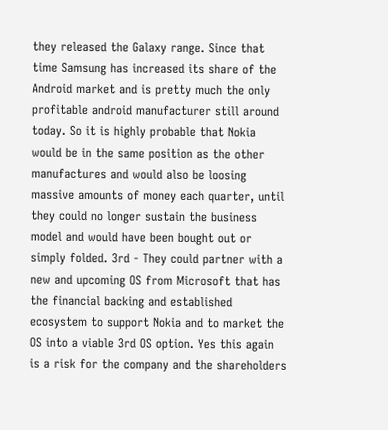they released the Galaxy range. Since that time Samsung has increased its share of the Android market and is pretty much the only profitable android manufacturer still around today. So it is highly probable that Nokia would be in the same position as the other manufactures and would also be loosing massive amounts of money each quarter, until they could no longer sustain the business model and would have been bought out or simply folded. 3rd - They could partner with a new and upcoming OS from Microsoft that has the financial backing and established ecosystem to support Nokia and to market the OS into a viable 3rd OS option. Yes this again is a risk for the company and the shareholders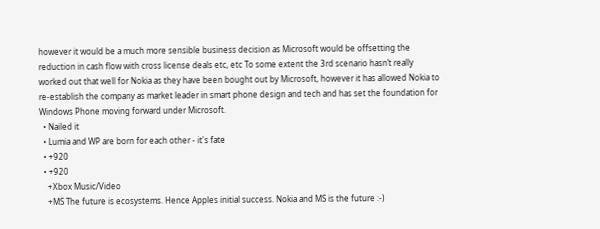however it would be a much more sensible business decision as Microsoft would be offsetting the reduction in cash flow with cross license deals etc, etc To some extent the 3rd scenario hasn’t really worked out that well for Nokia as they have been bought out by Microsoft, however it has allowed Nokia to re-establish the company as market leader in smart phone design and tech and has set the foundation for Windows Phone moving forward under Microsoft.
  • Nailed it
  • Lumia and WP are born for each other - it's fate
  • +920
  • +920
    +Xbox Music/Video
    +MS The future is ecosystems. Hence Apples initial success. Nokia and MS is the future :-)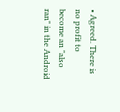• Agreed. There is no profit to become an "also ran" in the Android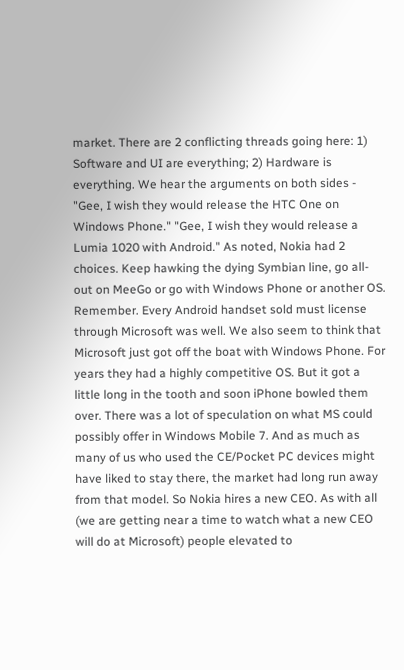market. There are 2 conflicting threads going here: 1) Software and UI are everything; 2) Hardware is everything. We hear the arguments on both sides - "Gee, I wish they would release the HTC One on Windows Phone." "Gee, I wish they would release a Lumia 1020 with Android." As noted, Nokia had 2 choices. Keep hawking the dying Symbian line, go all-out on MeeGo or go with Windows Phone or another OS. Remember. Every Android handset sold must license through Microsoft was well. We also seem to think that Microsoft just got off the boat with Windows Phone. For years they had a highly competitive OS. But it got a little long in the tooth and soon iPhone bowled them over. There was a lot of speculation on what MS could possibly offer in Windows Mobile 7. And as much as many of us who used the CE/Pocket PC devices might have liked to stay there, the market had long run away from that model. So Nokia hires a new CEO. As with all (we are getting near a time to watch what a new CEO will do at Microsoft) people elevated to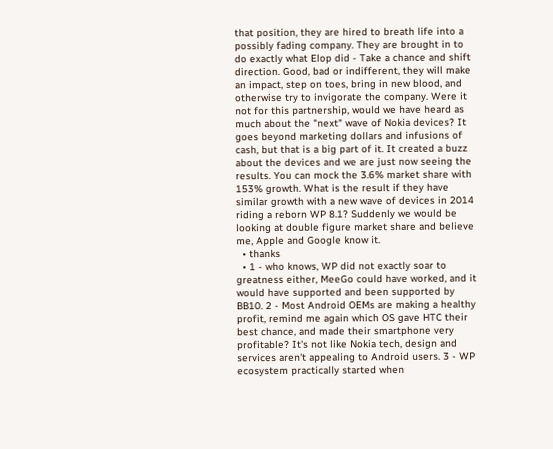that position, they are hired to breath life into a possibly fading company. They are brought in to do exactly what Elop did - Take a chance and shift direction. Good, bad or indifferent, they will make an impact, step on toes, bring in new blood, and otherwise try to invigorate the company. Were it not for this partnership, would we have heard as much about the "next" wave of Nokia devices? It goes beyond marketing dollars and infusions of cash, but that is a big part of it. It created a buzz about the devices and we are just now seeing the results. You can mock the 3.6% market share with 153% growth. What is the result if they have similar growth with a new wave of devices in 2014 riding a reborn WP 8.1? Suddenly we would be looking at double figure market share and believe me, Apple and Google know it.
  • thanks
  • 1 - who knows, WP did not exactly soar to greatness either, MeeGo could have worked, and it would have supported and been supported by BB10. 2 - Most Android OEMs are making a healthy profit, remind me again which OS gave HTC their best chance, and made their smartphone very profitable? It's not like Nokia tech, design and services aren't appealing to Android users. 3 - WP ecosystem practically started when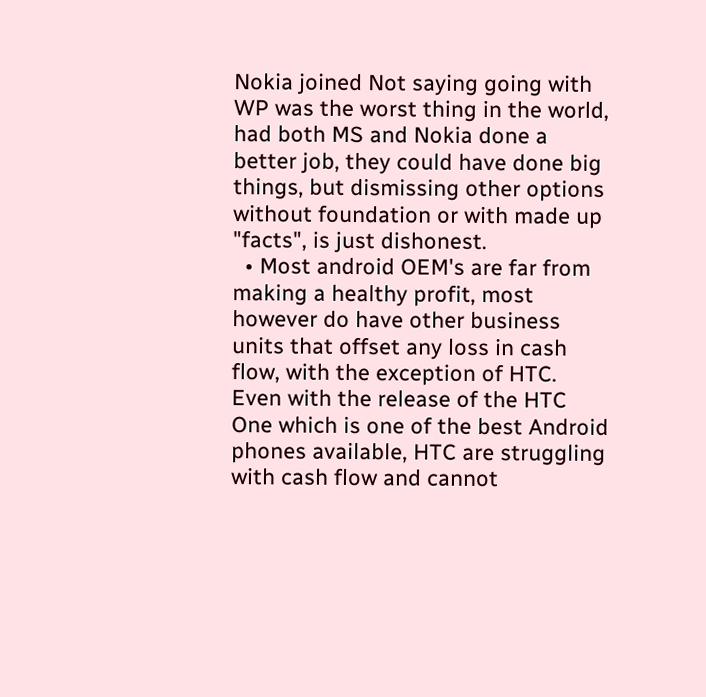Nokia joined Not saying going with WP was the worst thing in the world, had both MS and Nokia done a better job, they could have done big things, but dismissing other options without foundation or with made up "facts", is just dishonest.
  • Most android OEM's are far from making a healthy profit, most however do have other business units that offset any loss in cash flow, with the exception of HTC. Even with the release of the HTC One which is one of the best Android phones available, HTC are struggling with cash flow and cannot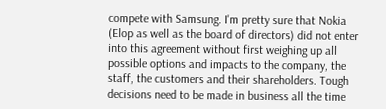compete with Samsung. I'm pretty sure that Nokia (Elop as well as the board of directors) did not enter into this agreement without first weighing up all possible options and impacts to the company, the staff, the customers and their shareholders. Tough decisions need to be made in business all the time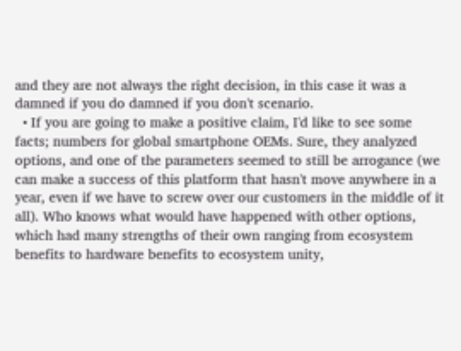and they are not always the right decision, in this case it was a damned if you do damned if you don't scenario.
  • If you are going to make a positive claim, I'd like to see some facts; numbers for global smartphone OEMs. Sure, they analyzed options, and one of the parameters seemed to still be arrogance (we can make a success of this platform that hasn't move anywhere in a year, even if we have to screw over our customers in the middle of it all). Who knows what would have happened with other options, which had many strengths of their own ranging from ecosystem benefits to hardware benefits to ecosystem unity,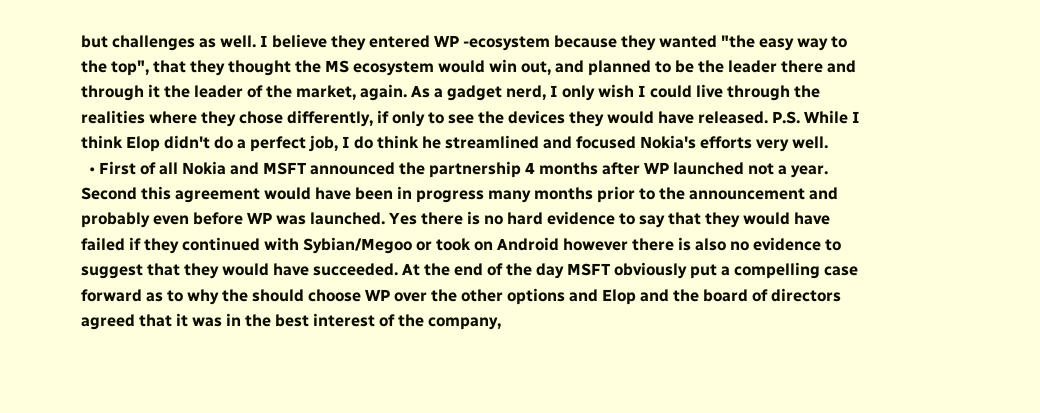but challenges as well. I believe they entered WP -ecosystem because they wanted "the easy way to the top", that they thought the MS ecosystem would win out, and planned to be the leader there and through it the leader of the market, again. As a gadget nerd, I only wish I could live through the realities where they chose differently, if only to see the devices they would have released. P.S. While I think Elop didn't do a perfect job, I do think he streamlined and focused Nokia's efforts very well.
  • First of all Nokia and MSFT announced the partnership 4 months after WP launched not a year. Second this agreement would have been in progress many months prior to the announcement and probably even before WP was launched. Yes there is no hard evidence to say that they would have failed if they continued with Sybian/Megoo or took on Android however there is also no evidence to suggest that they would have succeeded. At the end of the day MSFT obviously put a compelling case forward as to why the should choose WP over the other options and Elop and the board of directors agreed that it was in the best interest of the company,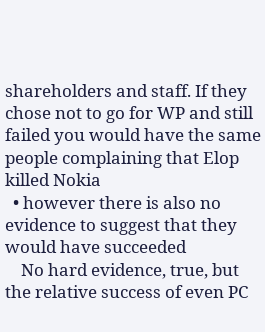shareholders and staff. If they chose not to go for WP and still failed you would have the same people complaining that Elop killed Nokia
  • however there is also no evidence to suggest that they would have succeeded
    No hard evidence, true, but the relative success of even PC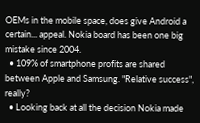OEMs in the mobile space, does give Android a certain... appeal. Nokia board has been one big mistake since 2004.
  • 109% of smartphone profits are shared between Apple and Samsung. "Relative success", really?
  • Looking back at all the decision Nokia made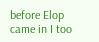before Elop came in I too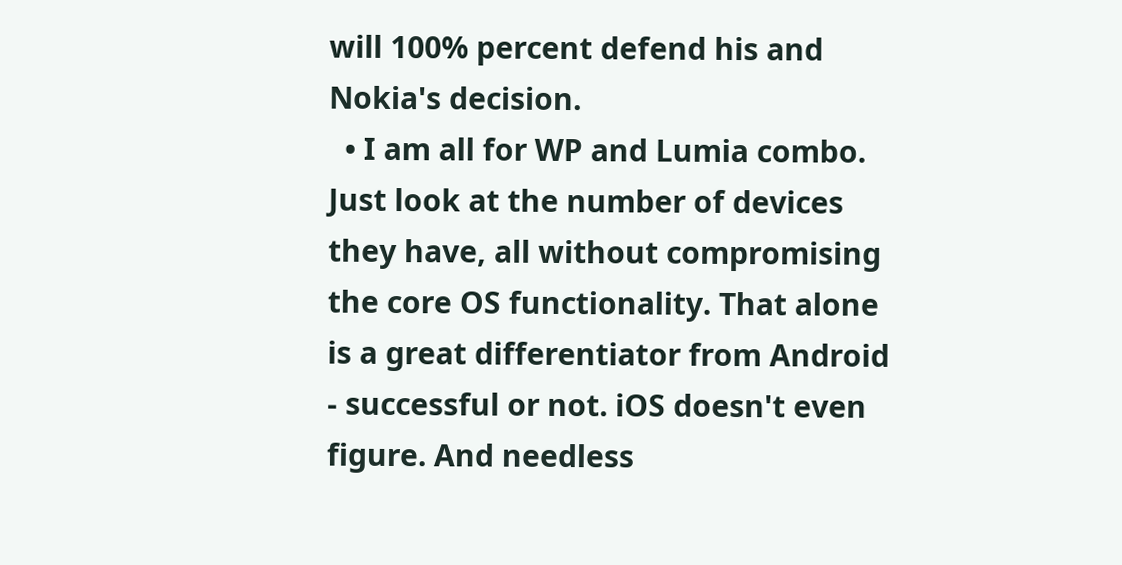will 100% percent defend his and Nokia's decision.
  • I am all for WP and Lumia combo. Just look at the number of devices they have, all without compromising the core OS functionality. That alone is a great differentiator from Android - successful or not. iOS doesn't even figure. And needless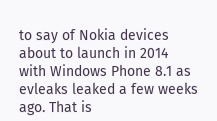to say of Nokia devices about to launch in 2014 with Windows Phone 8.1 as evleaks leaked a few weeks ago. That is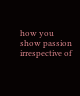how you show passion irrespective of